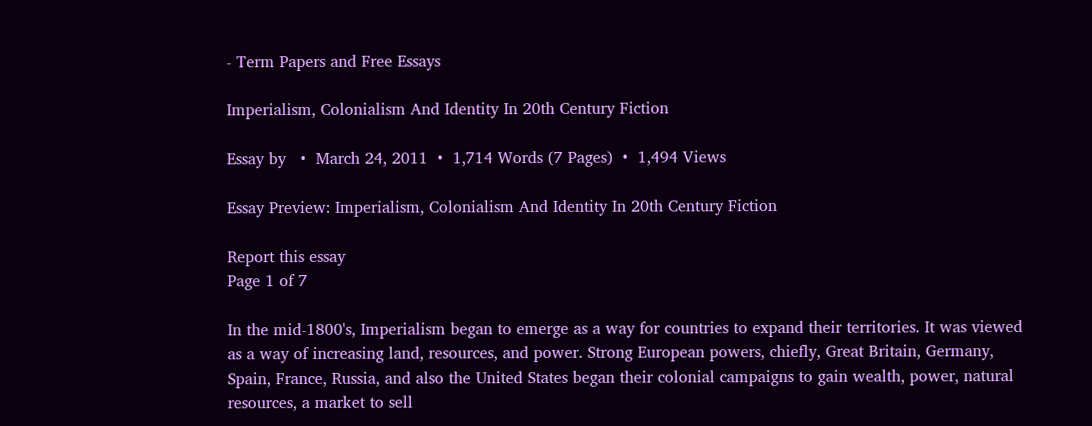- Term Papers and Free Essays

Imperialism, Colonialism And Identity In 20th Century Fiction

Essay by   •  March 24, 2011  •  1,714 Words (7 Pages)  •  1,494 Views

Essay Preview: Imperialism, Colonialism And Identity In 20th Century Fiction

Report this essay
Page 1 of 7

In the mid-1800's, Imperialism began to emerge as a way for countries to expand their territories. It was viewed as a way of increasing land, resources, and power. Strong European powers, chiefly, Great Britain, Germany, Spain, France, Russia, and also the United States began their colonial campaigns to gain wealth, power, natural resources, a market to sell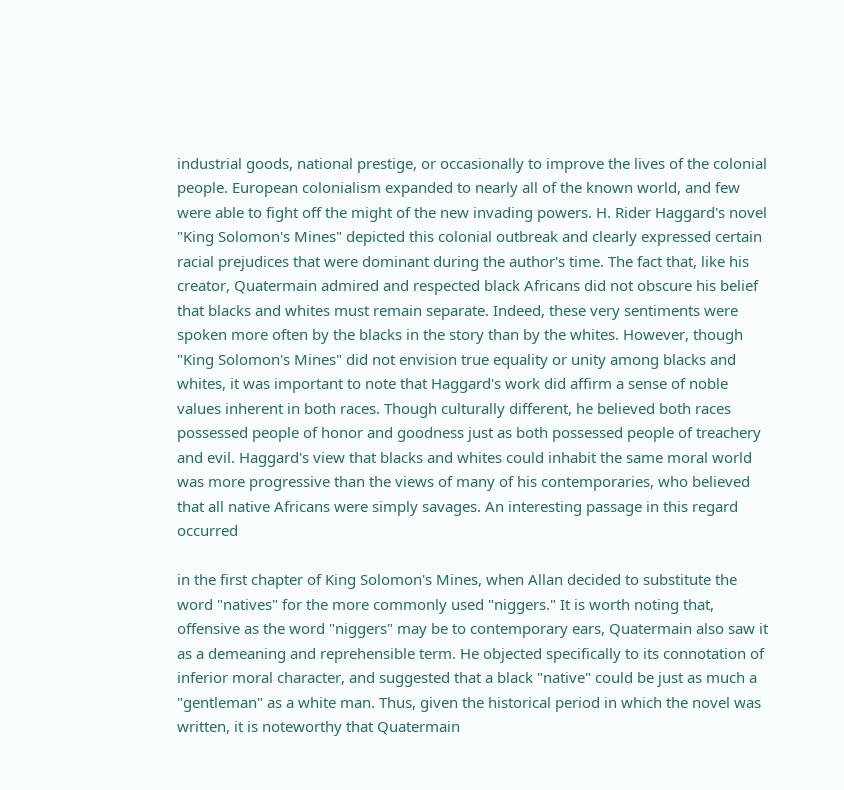industrial goods, national prestige, or occasionally to improve the lives of the colonial people. European colonialism expanded to nearly all of the known world, and few were able to fight off the might of the new invading powers. H. Rider Haggard's novel "King Solomon's Mines" depicted this colonial outbreak and clearly expressed certain racial prejudices that were dominant during the author's time. The fact that, like his creator, Quatermain admired and respected black Africans did not obscure his belief that blacks and whites must remain separate. Indeed, these very sentiments were spoken more often by the blacks in the story than by the whites. However, though "King Solomon's Mines" did not envision true equality or unity among blacks and whites, it was important to note that Haggard's work did affirm a sense of noble values inherent in both races. Though culturally different, he believed both races possessed people of honor and goodness just as both possessed people of treachery and evil. Haggard's view that blacks and whites could inhabit the same moral world was more progressive than the views of many of his contemporaries, who believed that all native Africans were simply savages. An interesting passage in this regard occurred

in the first chapter of King Solomon's Mines, when Allan decided to substitute the word "natives" for the more commonly used "niggers." It is worth noting that, offensive as the word "niggers" may be to contemporary ears, Quatermain also saw it as a demeaning and reprehensible term. He objected specifically to its connotation of inferior moral character, and suggested that a black "native" could be just as much a "gentleman" as a white man. Thus, given the historical period in which the novel was written, it is noteworthy that Quatermain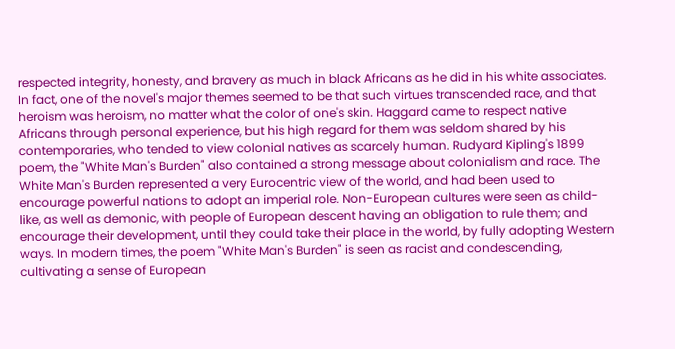respected integrity, honesty, and bravery as much in black Africans as he did in his white associates. In fact, one of the novel's major themes seemed to be that such virtues transcended race, and that heroism was heroism, no matter what the color of one's skin. Haggard came to respect native Africans through personal experience, but his high regard for them was seldom shared by his contemporaries, who tended to view colonial natives as scarcely human. Rudyard Kipling's 1899 poem, the "White Man's Burden" also contained a strong message about colonialism and race. The White Man's Burden represented a very Eurocentric view of the world, and had been used to encourage powerful nations to adopt an imperial role. Non-European cultures were seen as child-like, as well as demonic, with people of European descent having an obligation to rule them; and encourage their development, until they could take their place in the world, by fully adopting Western ways. In modern times, the poem "White Man's Burden" is seen as racist and condescending, cultivating a sense of European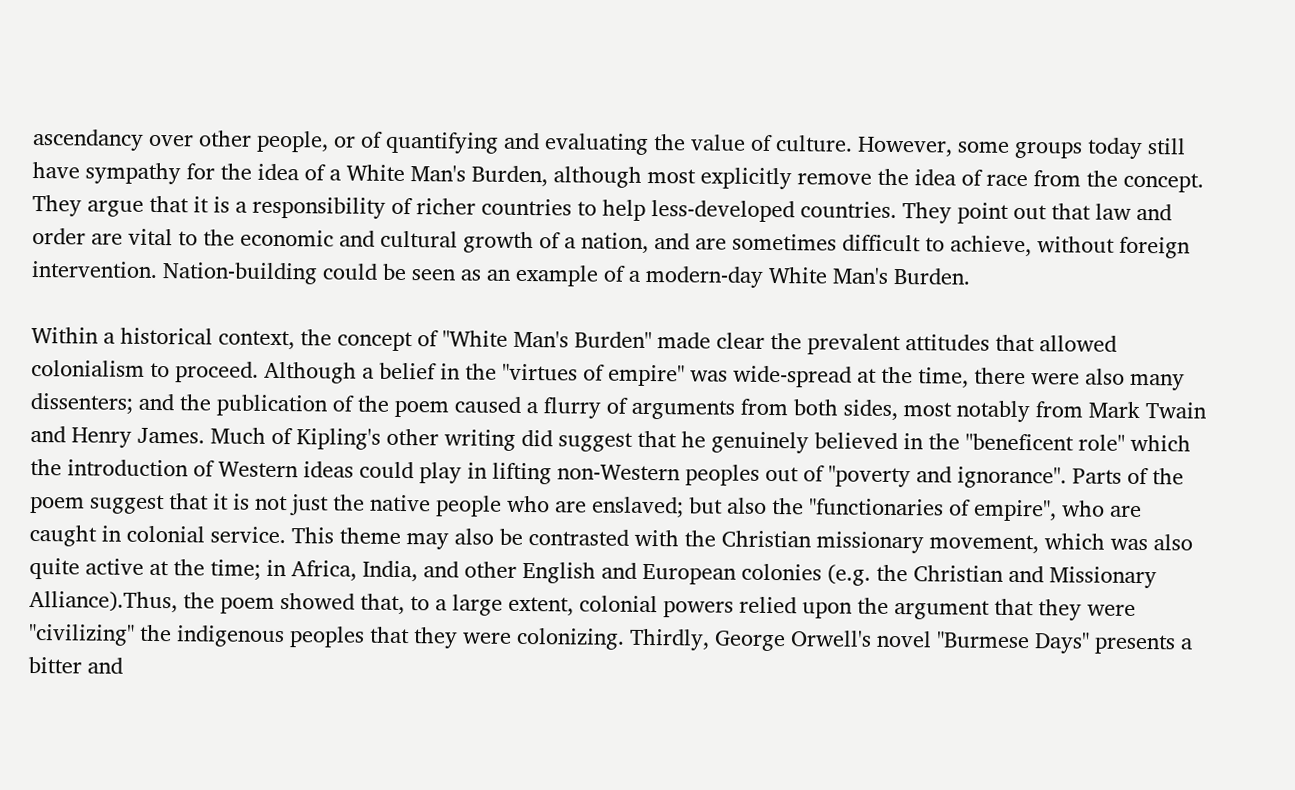ascendancy over other people, or of quantifying and evaluating the value of culture. However, some groups today still have sympathy for the idea of a White Man's Burden, although most explicitly remove the idea of race from the concept. They argue that it is a responsibility of richer countries to help less-developed countries. They point out that law and order are vital to the economic and cultural growth of a nation, and are sometimes difficult to achieve, without foreign intervention. Nation-building could be seen as an example of a modern-day White Man's Burden.

Within a historical context, the concept of "White Man's Burden" made clear the prevalent attitudes that allowed colonialism to proceed. Although a belief in the "virtues of empire" was wide-spread at the time, there were also many dissenters; and the publication of the poem caused a flurry of arguments from both sides, most notably from Mark Twain and Henry James. Much of Kipling's other writing did suggest that he genuinely believed in the "beneficent role" which the introduction of Western ideas could play in lifting non-Western peoples out of "poverty and ignorance". Parts of the poem suggest that it is not just the native people who are enslaved; but also the "functionaries of empire", who are caught in colonial service. This theme may also be contrasted with the Christian missionary movement, which was also quite active at the time; in Africa, India, and other English and European colonies (e.g. the Christian and Missionary Alliance).Thus, the poem showed that, to a large extent, colonial powers relied upon the argument that they were "civilizing" the indigenous peoples that they were colonizing. Thirdly, George Orwell's novel "Burmese Days" presents a bitter and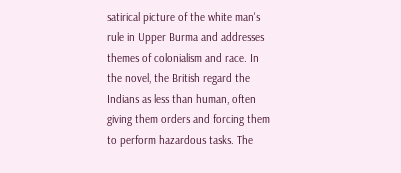satirical picture of the white man's rule in Upper Burma and addresses themes of colonialism and race. In the novel, the British regard the Indians as less than human, often giving them orders and forcing them to perform hazardous tasks. The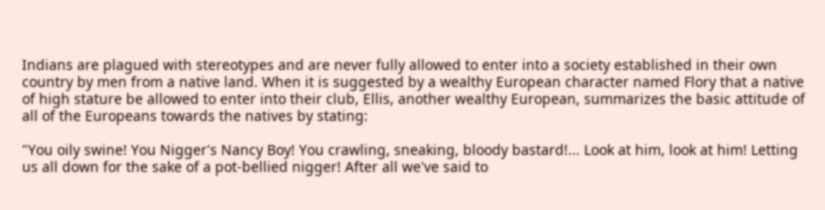Indians are plagued with stereotypes and are never fully allowed to enter into a society established in their own country by men from a native land. When it is suggested by a wealthy European character named Flory that a native of high stature be allowed to enter into their club, Ellis, another wealthy European, summarizes the basic attitude of all of the Europeans towards the natives by stating:

"You oily swine! You Nigger's Nancy Boy! You crawling, sneaking, bloody bastard!... Look at him, look at him! Letting us all down for the sake of a pot-bellied nigger! After all we've said to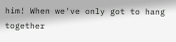him! When we've only got to hang together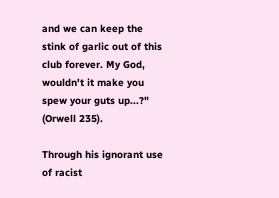and we can keep the stink of garlic out of this club forever. My God, wouldn't it make you spew your guts up...?" (Orwell 235).

Through his ignorant use of racist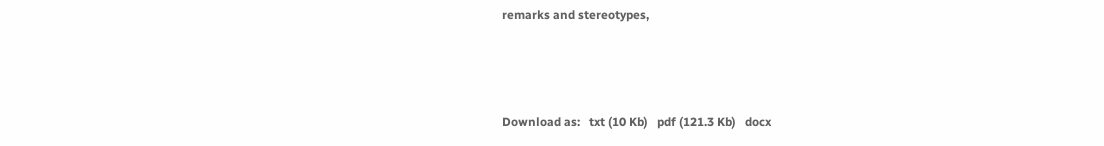remarks and stereotypes,



Download as:   txt (10 Kb)   pdf (121.3 Kb)   docx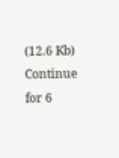(12.6 Kb)
Continue for 6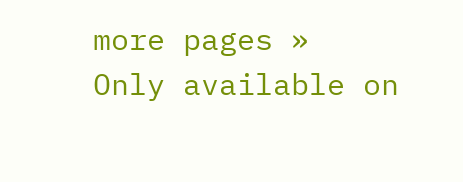more pages »
Only available on